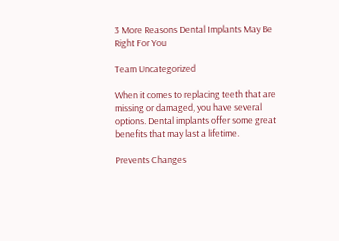3 More Reasons Dental Implants May Be Right For You

Team Uncategorized

When it comes to replacing teeth that are missing or damaged, you have several options. Dental implants offer some great benefits that may last a lifetime.

Prevents Changes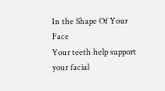In the Shape Of Your Face
Your teeth help support your facial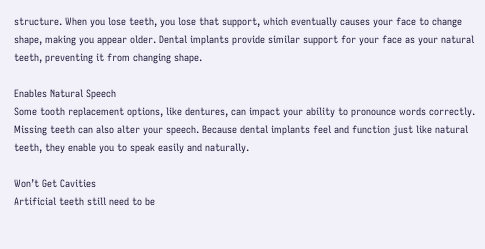structure. When you lose teeth, you lose that support, which eventually causes your face to change shape, making you appear older. Dental implants provide similar support for your face as your natural teeth, preventing it from changing shape.

Enables Natural Speech
Some tooth replacement options, like dentures, can impact your ability to pronounce words correctly. Missing teeth can also alter your speech. Because dental implants feel and function just like natural teeth, they enable you to speak easily and naturally.

Won’t Get Cavities
Artificial teeth still need to be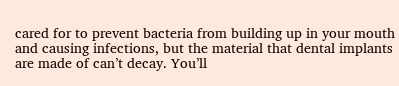cared for to prevent bacteria from building up in your mouth and causing infections, but the material that dental implants are made of can’t decay. You’ll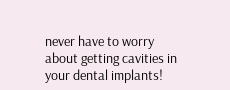never have to worry about getting cavities in your dental implants!